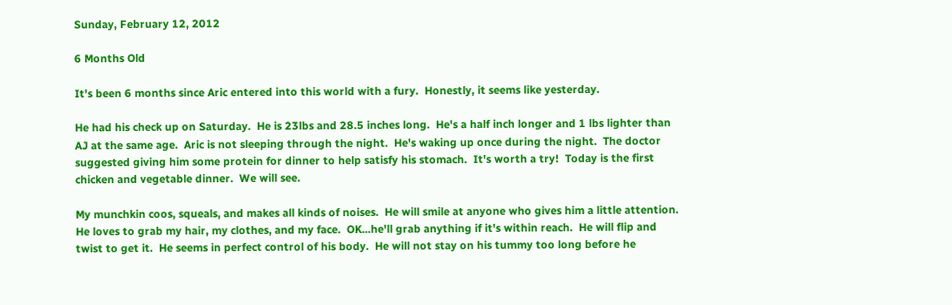Sunday, February 12, 2012

6 Months Old

It's been 6 months since Aric entered into this world with a fury.  Honestly, it seems like yesterday.

He had his check up on Saturday.  He is 23lbs and 28.5 inches long.  He's a half inch longer and 1 lbs lighter than AJ at the same age.  Aric is not sleeping through the night.  He's waking up once during the night.  The doctor suggested giving him some protein for dinner to help satisfy his stomach.  It's worth a try!  Today is the first chicken and vegetable dinner.  We will see.

My munchkin coos, squeals, and makes all kinds of noises.  He will smile at anyone who gives him a little attention.  He loves to grab my hair, my clothes, and my face.  OK...he'll grab anything if it's within reach.  He will flip and twist to get it.  He seems in perfect control of his body.  He will not stay on his tummy too long before he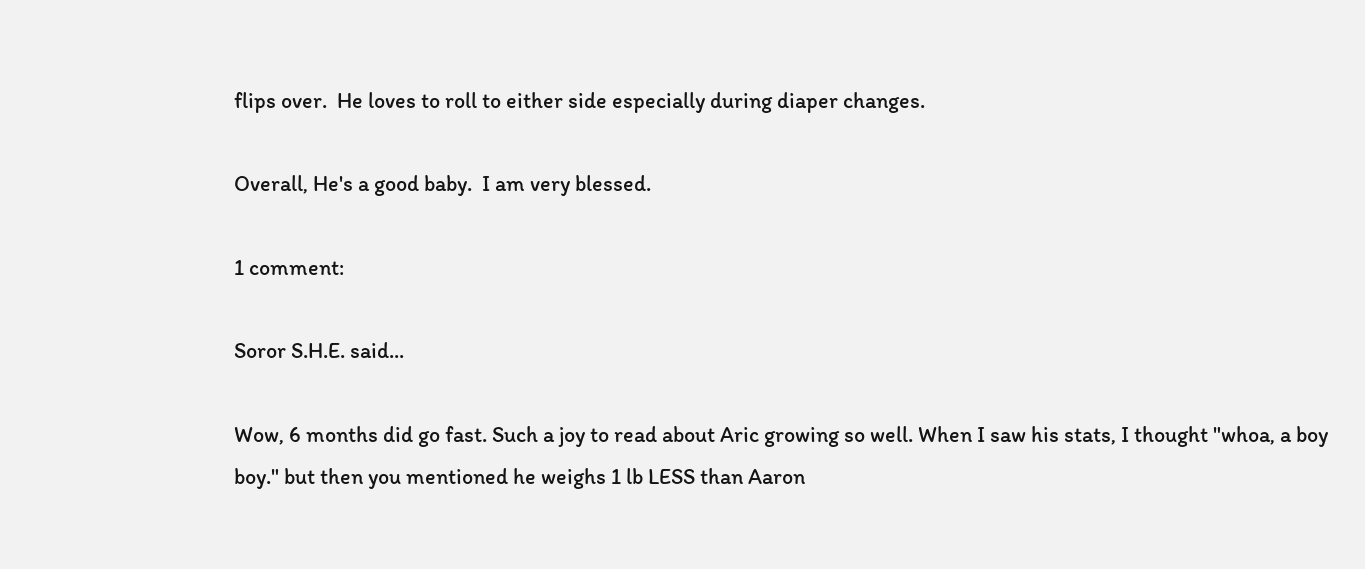flips over.  He loves to roll to either side especially during diaper changes.

Overall, He's a good baby.  I am very blessed.

1 comment:

Soror S.H.E. said...

Wow, 6 months did go fast. Such a joy to read about Aric growing so well. When I saw his stats, I thought "whoa, a boy boy." but then you mentioned he weighs 1 lb LESS than Aaron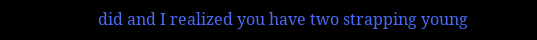did and I realized you have two strapping young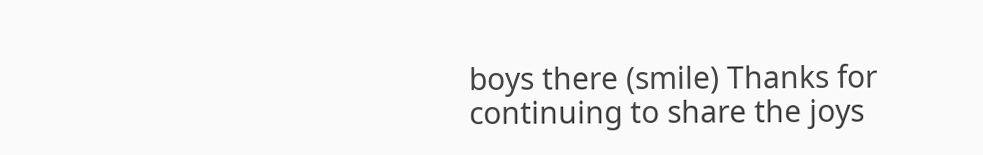boys there (smile) Thanks for continuing to share the joys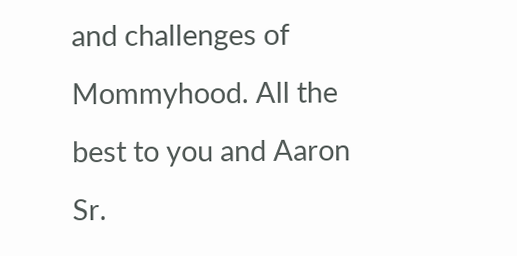and challenges of Mommyhood. All the best to you and Aaron Sr.